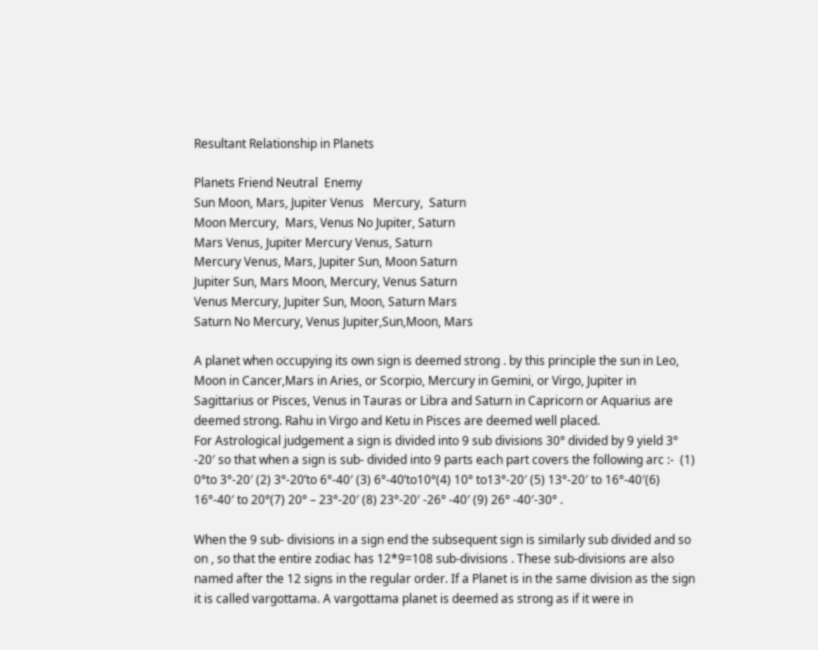Resultant Relationship in Planets

Planets Friend Neutral  Enemy
Sun Moon, Mars, Jupiter Venus   Mercury,  Saturn
Moon Mercury,  Mars, Venus No Jupiter, Saturn
Mars Venus, Jupiter Mercury Venus, Saturn
Mercury Venus, Mars, Jupiter Sun, Moon Saturn
Jupiter Sun, Mars Moon, Mercury, Venus Saturn
Venus Mercury, Jupiter Sun, Moon, Saturn Mars
Saturn No Mercury, Venus Jupiter,Sun,Moon, Mars

A planet when occupying its own sign is deemed strong . by this principle the sun in Leo, Moon in Cancer,Mars in Aries, or Scorpio, Mercury in Gemini, or Virgo, Jupiter in Sagittarius or Pisces, Venus in Tauras or Libra and Saturn in Capricorn or Aquarius are deemed strong. Rahu in Virgo and Ketu in Pisces are deemed well placed.
For Astrological judgement a sign is divided into 9 sub divisions 30° divided by 9 yield 3° -20′ so that when a sign is sub- divided into 9 parts each part covers the following arc :-  (1) 0°to 3°-20′ (2) 3°-20’to 6°-40′ (3) 6°-40’to10°(4) 10° to13°-20′ (5) 13°-20′ to 16°-40′(6) 16°-40′ to 20°(7) 20° – 23°-20′ (8) 23°-20′ -26° -40′ (9) 26° -40′-30° .

When the 9 sub- divisions in a sign end the subsequent sign is similarly sub divided and so on , so that the entire zodiac has 12*9=108 sub-divisions . These sub-divisions are also named after the 12 signs in the regular order. If a Planet is in the same division as the sign it is called vargottama. A vargottama planet is deemed as strong as if it were in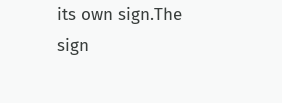its own sign.The sign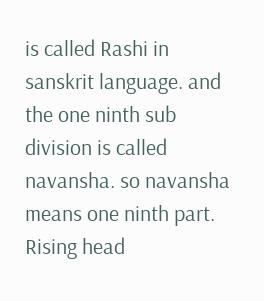is called Rashi in sanskrit language. and the one ninth sub division is called navansha. so navansha means one ninth part. Rising head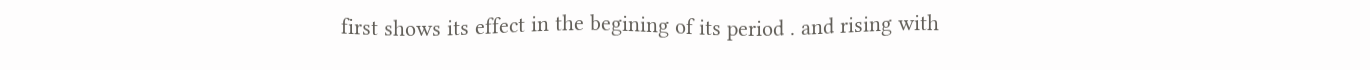first shows its effect in the begining of its period . and rising with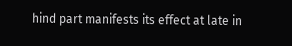hind part manifests its effect at late in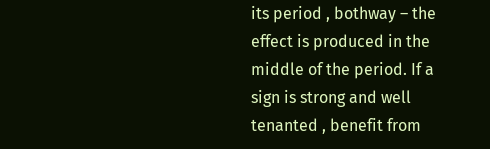its period , bothway – the effect is produced in the middle of the period. If a sign is strong and well tenanted , benefit from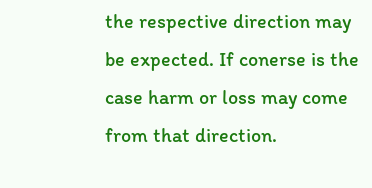the respective direction may be expected. If conerse is the case harm or loss may come from that direction.